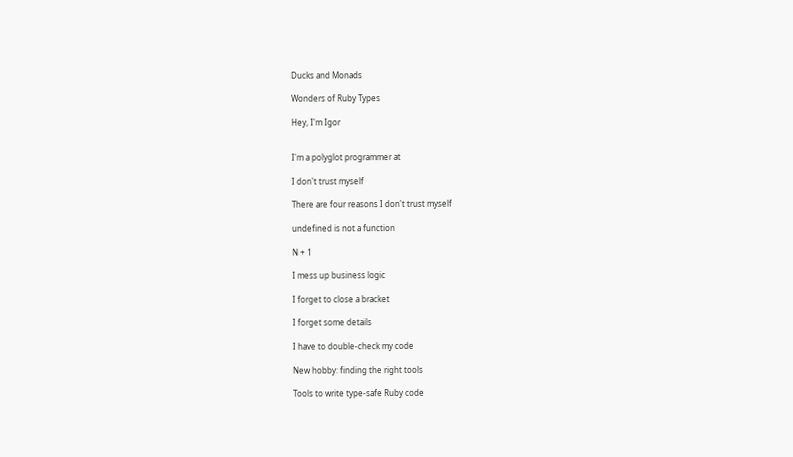Ducks and Monads

Wonders of Ruby Types

Hey, I'm Igor


I'm a polyglot programmer at

I don't trust myself

There are four reasons I don't trust myself

undefined is not a function

N + 1

I mess up business logic

I forget to close a bracket

I forget some details

I have to double-check my code

New hobby: finding the right tools

Tools to write type-safe Ruby code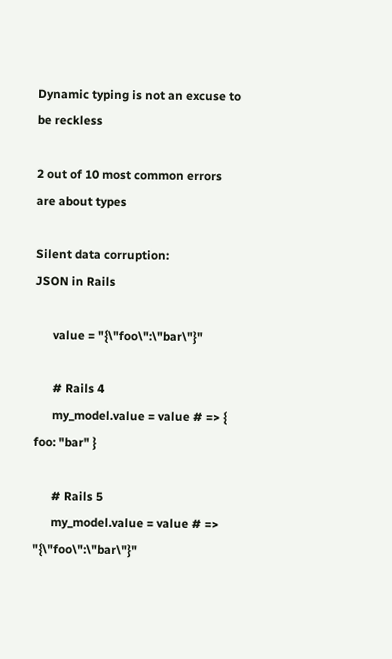Dynamic typing is not an excuse to be reckless

2 out of 10 most common errors are about types

Silent data corruption:
JSON in Rails

      value = "{\"foo\":\"bar\"}"

      # Rails 4
      my_model.value = value # => { foo: "bar" }

      # Rails 5
      my_model.value = value # => "{\"foo\":\"bar\"}"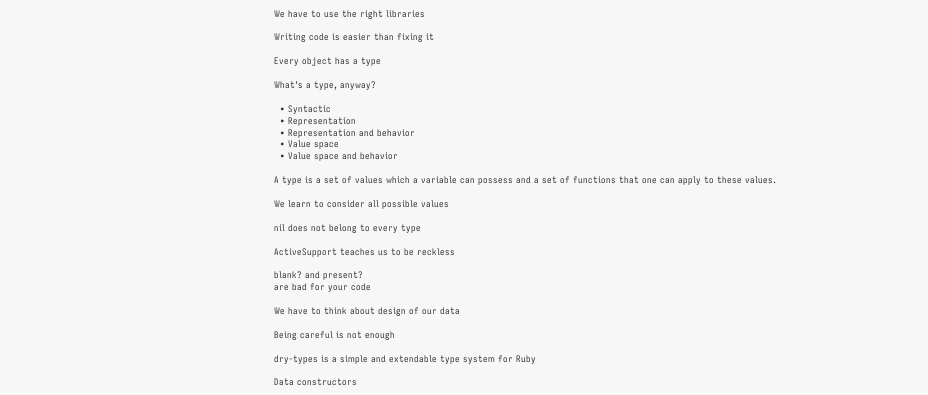We have to use the right libraries

Writing code is easier than fixing it

Every object has a type

What's a type, anyway?

  • Syntactic
  • Representation
  • Representation and behavior
  • Value space
  • Value space and behavior

A type is a set of values which a variable can possess and a set of functions that one can apply to these values.

We learn to consider all possible values

nil does not belong to every type

ActiveSupport teaches us to be reckless

blank? and present?
are bad for your code

We have to think about design of our data

Being careful is not enough

dry-types is a simple and extendable type system for Ruby

Data constructors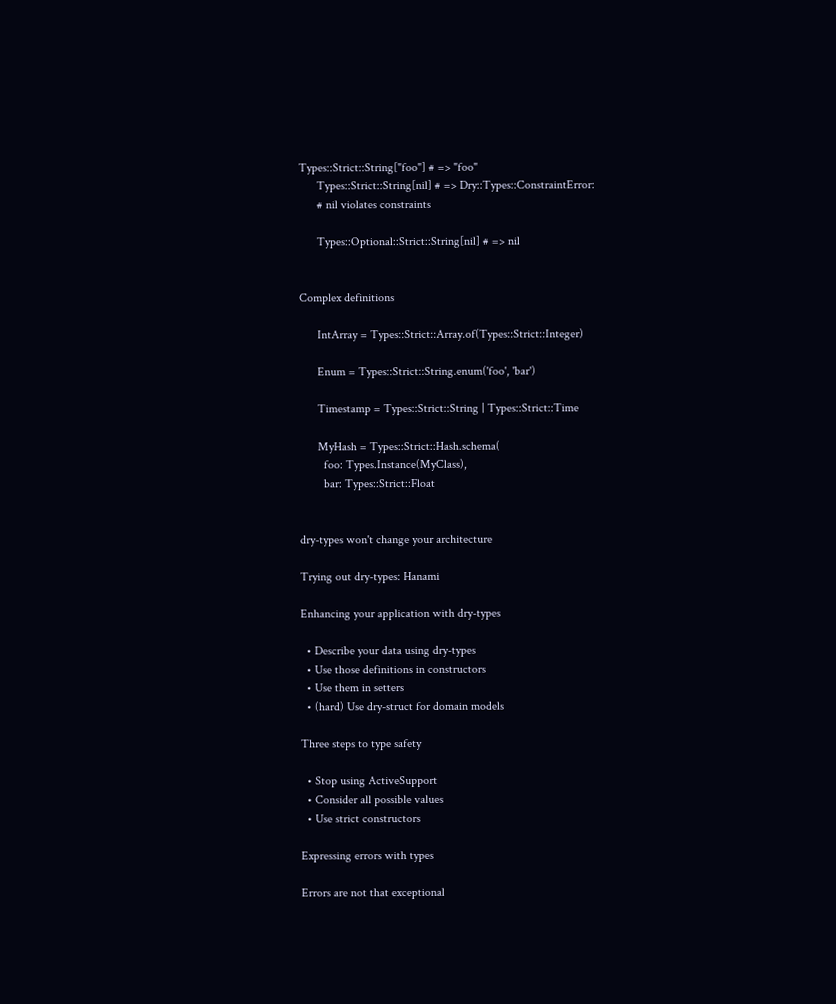Types::Strict::String["foo"] # => "foo"
      Types::Strict::String[nil] # => Dry::Types::ConstraintError:
      # nil violates constraints

      Types::Optional::Strict::String[nil] # => nil


Complex definitions

      IntArray = Types::Strict::Array.of(Types::Strict::Integer)

      Enum = Types::Strict::String.enum('foo', 'bar')

      Timestamp = Types::Strict::String | Types::Strict::Time

      MyHash = Types::Strict::Hash.schema(
        foo: Types.Instance(MyClass),
        bar: Types::Strict::Float


dry-types won't change your architecture

Trying out dry-types: Hanami

Enhancing your application with dry-types

  • Describe your data using dry-types
  • Use those definitions in constructors
  • Use them in setters
  • (hard) Use dry-struct for domain models

Three steps to type safety

  • Stop using ActiveSupport
  • Consider all possible values
  • Use strict constructors

Expressing errors with types

Errors are not that exceptional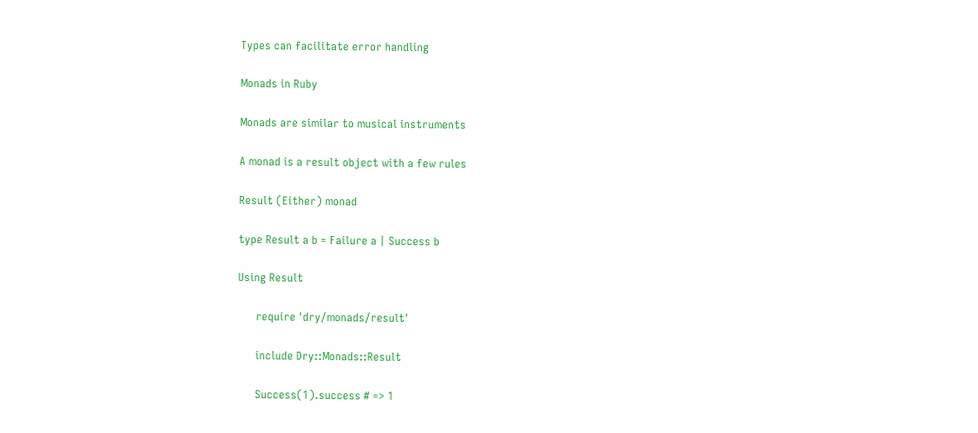Types can facilitate error handling

Monads in Ruby

Monads are similar to musical instruments

A monad is a result object with a few rules

Result (Either) monad

type Result a b = Failure a | Success b

Using Result

      require 'dry/monads/result'

      include Dry::Monads::Result

      Success(1).success # => 1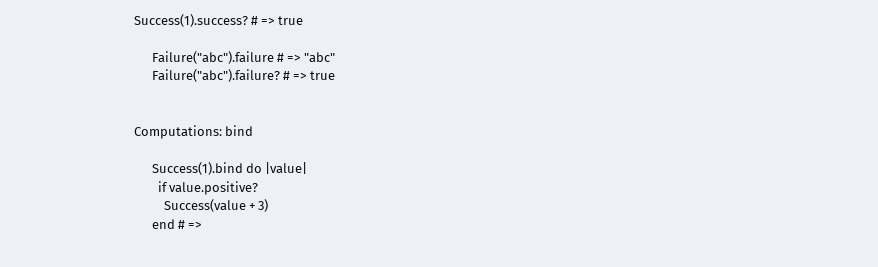Success(1).success? # => true

      Failure("abc").failure # => "abc"
      Failure("abc").failure? # => true


Computations: bind

      Success(1).bind do |value|
        if value.positive?
          Success(value + 3)
      end # =>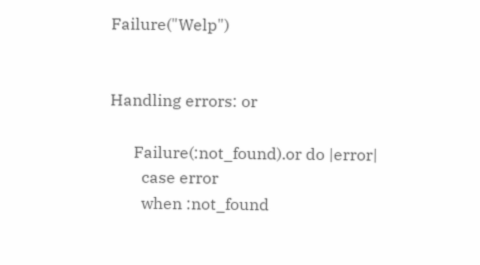Failure("Welp")


Handling errors: or

      Failure(:not_found).or do |error|
        case error
        when :not_found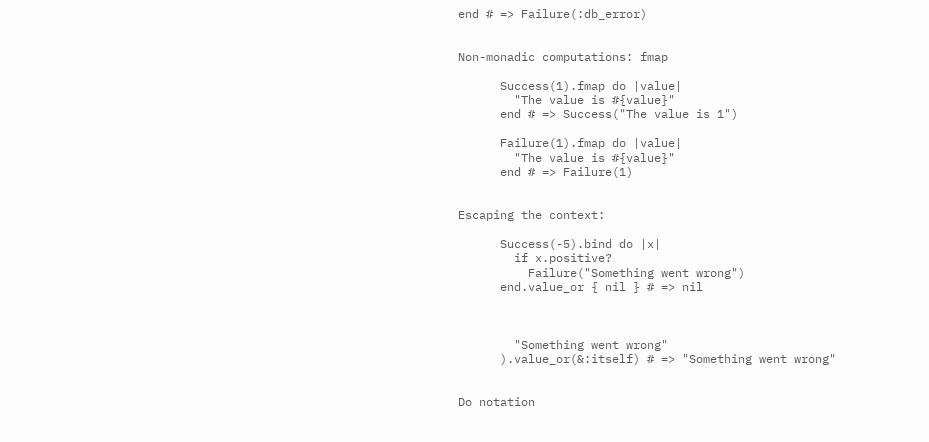end # => Failure(:db_error)


Non-monadic computations: fmap

      Success(1).fmap do |value|
        "The value is #{value}"
      end # => Success("The value is 1")

      Failure(1).fmap do |value|
        "The value is #{value}"
      end # => Failure(1)


Escaping the context:

      Success(-5).bind do |x|
        if x.positive?
          Failure("Something went wrong")
      end.value_or { nil } # => nil



        "Something went wrong"
      ).value_or(&:itself) # => "Something went wrong"


Do notation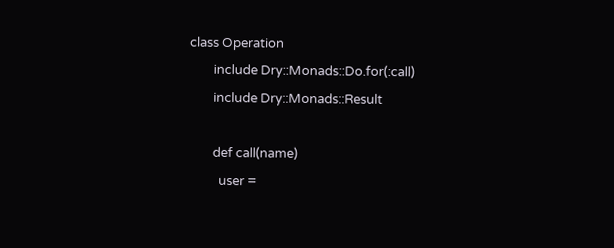class Operation
        include Dry::Monads::Do.for(:call)
        include Dry::Monads::Result

        def call(name)
          user =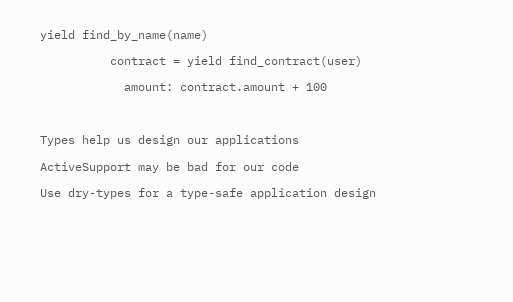yield find_by_name(name)

          contract = yield find_contract(user)

            amount: contract.amount + 100



Types help us design our applications

ActiveSupport may be bad for our code

Use dry-types for a type-safe application design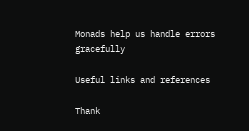Monads help us handle errors gracefully

Useful links and references

Thank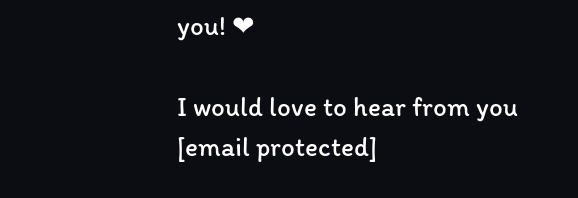you! ❤

I would love to hear from you
[email protected]